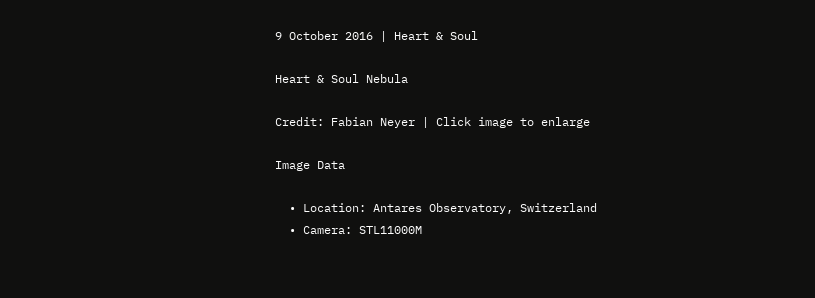9 October 2016 | Heart & Soul

Heart & Soul Nebula

Credit: Fabian Neyer | Click image to enlarge

Image Data

  • Location: Antares Observatory, Switzerland
  • Camera: STL11000M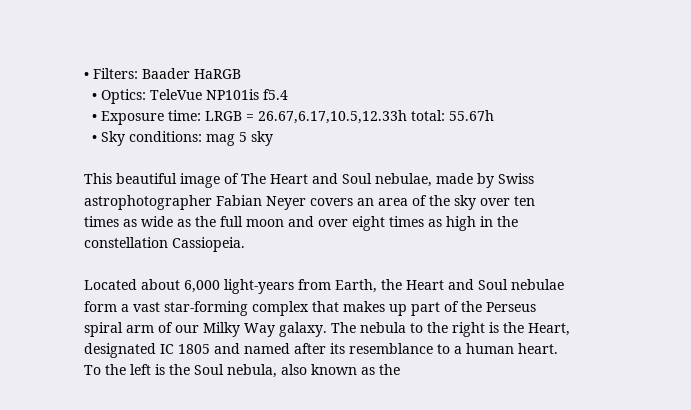• Filters: Baader HaRGB
  • Optics: TeleVue NP101is f5.4
  • Exposure time: LRGB = 26.67,6.17,10.5,12.33h total: 55.67h
  • Sky conditions: mag 5 sky

This beautiful image of The Heart and Soul nebulae, made by Swiss astrophotographer Fabian Neyer covers an area of the sky over ten times as wide as the full moon and over eight times as high in the constellation Cassiopeia.

Located about 6,000 light-years from Earth, the Heart and Soul nebulae form a vast star-forming complex that makes up part of the Perseus spiral arm of our Milky Way galaxy. The nebula to the right is the Heart, designated IC 1805 and named after its resemblance to a human heart. To the left is the Soul nebula, also known as the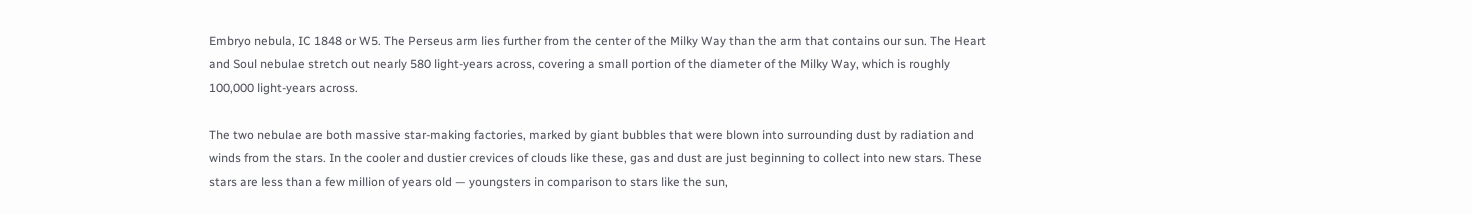Embryo nebula, IC 1848 or W5. The Perseus arm lies further from the center of the Milky Way than the arm that contains our sun. The Heart and Soul nebulae stretch out nearly 580 light-years across, covering a small portion of the diameter of the Milky Way, which is roughly 100,000 light-years across.

The two nebulae are both massive star-making factories, marked by giant bubbles that were blown into surrounding dust by radiation and winds from the stars. In the cooler and dustier crevices of clouds like these, gas and dust are just beginning to collect into new stars. These stars are less than a few million of years old — youngsters in comparison to stars like the sun,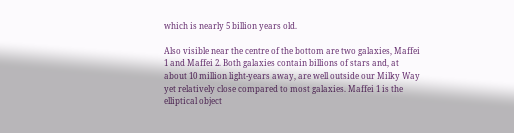which is nearly 5 billion years old.

Also visible near the centre of the bottom are two galaxies, Maffei 1 and Maffei 2. Both galaxies contain billions of stars and, at about 10 million light-years away, are well outside our Milky Way yet relatively close compared to most galaxies. Maffei 1 is the elliptical object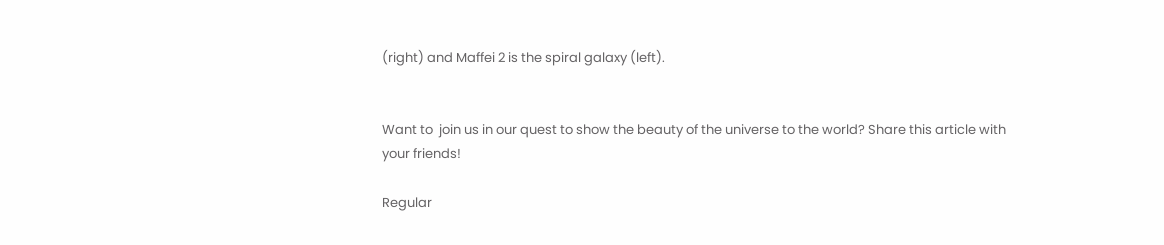(right) and Maffei 2 is the spiral galaxy (left).


Want to  join us in our quest to show the beauty of the universe to the world? Share this article with your friends!

Regular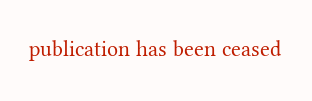publication has been ceased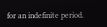for an indefinite period.